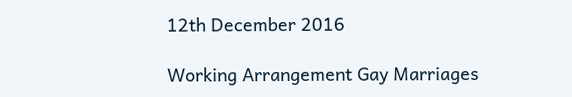12th December 2016

Working Arrangement Gay Marriages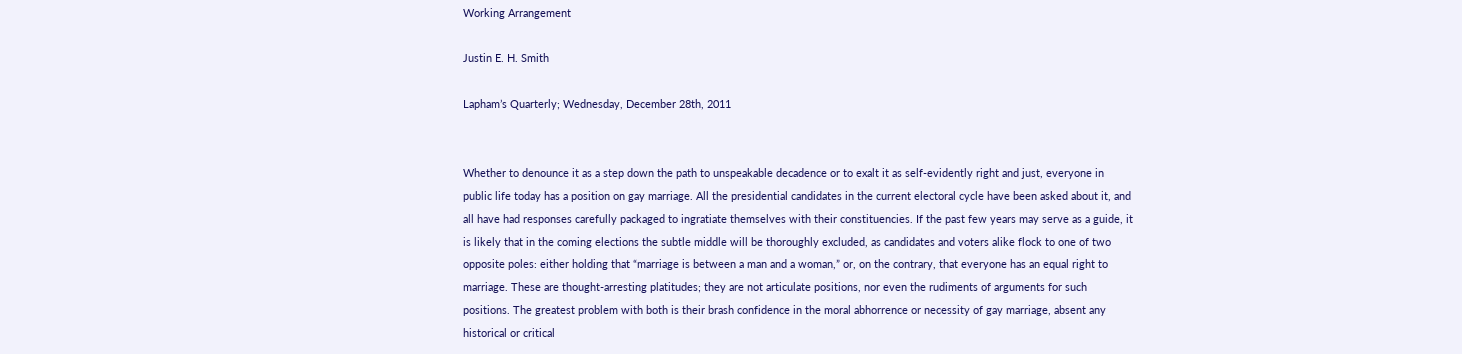Working Arrangement

Justin E. H. Smith

Lapham’s Quarterly; Wednesday, December 28th, 2011


Whether to denounce it as a step down the path to unspeakable decadence or to exalt it as self-evidently right and just, everyone in public life today has a position on gay marriage. All the presidential candidates in the current electoral cycle have been asked about it, and all have had responses carefully packaged to ingratiate themselves with their constituencies. If the past few years may serve as a guide, it is likely that in the coming elections the subtle middle will be thoroughly excluded, as candidates and voters alike flock to one of two opposite poles: either holding that “marriage is between a man and a woman,” or, on the contrary, that everyone has an equal right to marriage. These are thought-arresting platitudes; they are not articulate positions, nor even the rudiments of arguments for such positions. The greatest problem with both is their brash confidence in the moral abhorrence or necessity of gay marriage, absent any historical or critical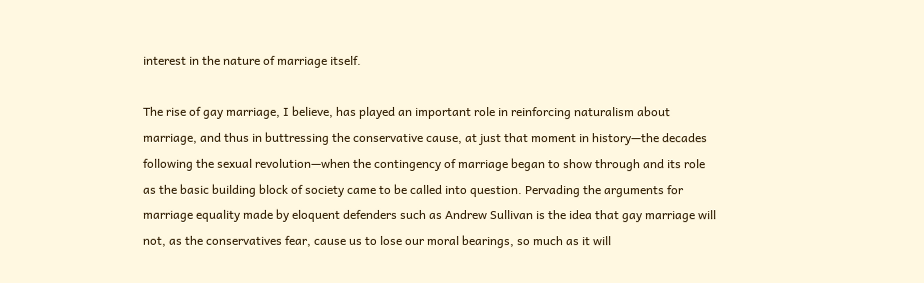interest in the nature of marriage itself.

The rise of gay marriage, I believe, has played an important role in reinforcing naturalism about marriage, and thus in buttressing the conservative cause, at just that moment in history—the decades following the sexual revolution—when the contingency of marriage began to show through and its role as the basic building block of society came to be called into question. Pervading the arguments for marriage equality made by eloquent defenders such as Andrew Sullivan is the idea that gay marriage will not, as the conservatives fear, cause us to lose our moral bearings, so much as it will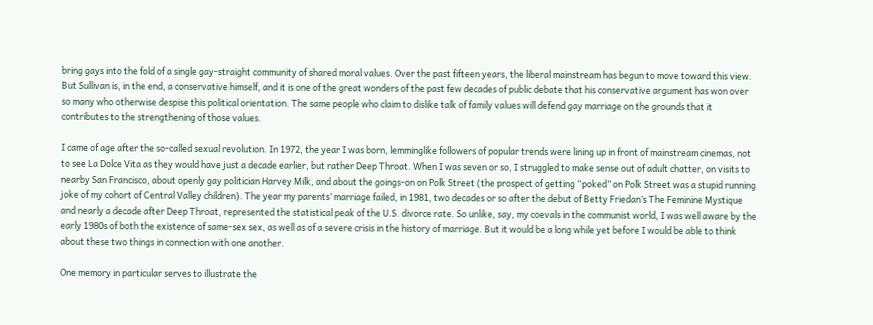bring gays into the fold of a single gay-straight community of shared moral values. Over the past fifteen years, the liberal mainstream has begun to move toward this view. But Sullivan is, in the end, a conservative himself, and it is one of the great wonders of the past few decades of public debate that his conservative argument has won over so many who otherwise despise this political orientation. The same people who claim to dislike talk of family values will defend gay marriage on the grounds that it contributes to the strengthening of those values.

I came of age after the so-called sexual revolution. In 1972, the year I was born, lemminglike followers of popular trends were lining up in front of mainstream cinemas, not to see La Dolce Vita as they would have just a decade earlier, but rather Deep Throat. When I was seven or so, I struggled to make sense out of adult chatter, on visits to nearby San Francisco, about openly gay politician Harvey Milk, and about the goings-on on Polk Street (the prospect of getting “poked” on Polk Street was a stupid running joke of my cohort of Central Valley children). The year my parents’ marriage failed, in 1981, two decades or so after the debut of Betty Friedan’s The Feminine Mystique and nearly a decade after Deep Throat, represented the statistical peak of the U.S. divorce rate. So unlike, say, my coevals in the communist world, I was well aware by the early 1980s of both the existence of same-sex sex, as well as of a severe crisis in the history of marriage. But it would be a long while yet before I would be able to think about these two things in connection with one another.

One memory in particular serves to illustrate the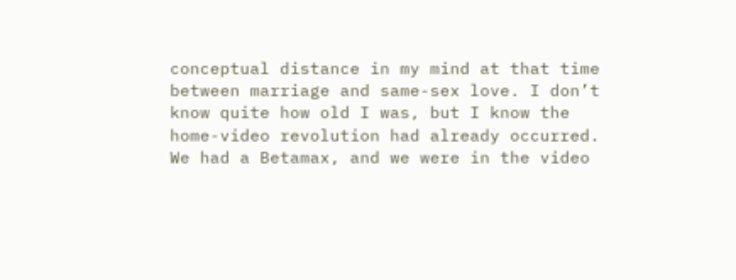conceptual distance in my mind at that time between marriage and same-sex love. I don’t know quite how old I was, but I know the home-video revolution had already occurred. We had a Betamax, and we were in the video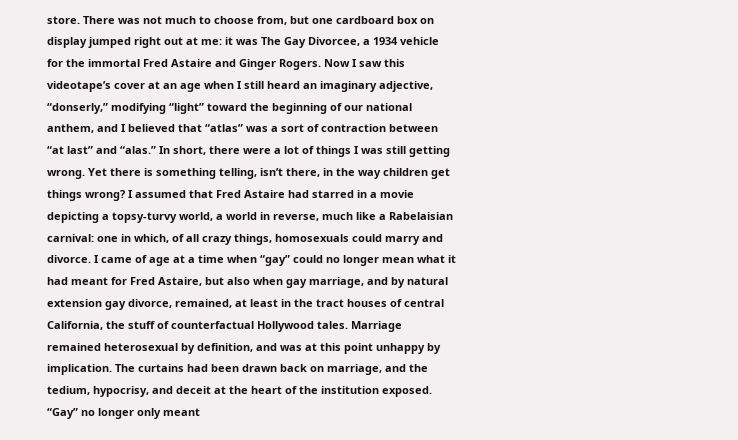store. There was not much to choose from, but one cardboard box on display jumped right out at me: it was The Gay Divorcee, a 1934 vehicle for the immortal Fred Astaire and Ginger Rogers. Now I saw this videotape’s cover at an age when I still heard an imaginary adjective, “donserly,” modifying “light” toward the beginning of our national anthem, and I believed that “atlas” was a sort of contraction between “at last” and “alas.” In short, there were a lot of things I was still getting wrong. Yet there is something telling, isn’t there, in the way children get things wrong? I assumed that Fred Astaire had starred in a movie depicting a topsy-turvy world, a world in reverse, much like a Rabelaisian carnival: one in which, of all crazy things, homosexuals could marry and divorce. I came of age at a time when “gay” could no longer mean what it had meant for Fred Astaire, but also when gay marriage, and by natural extension gay divorce, remained, at least in the tract houses of central California, the stuff of counterfactual Hollywood tales. Marriage remained heterosexual by definition, and was at this point unhappy by implication. The curtains had been drawn back on marriage, and the tedium, hypocrisy, and deceit at the heart of the institution exposed. “Gay” no longer only meant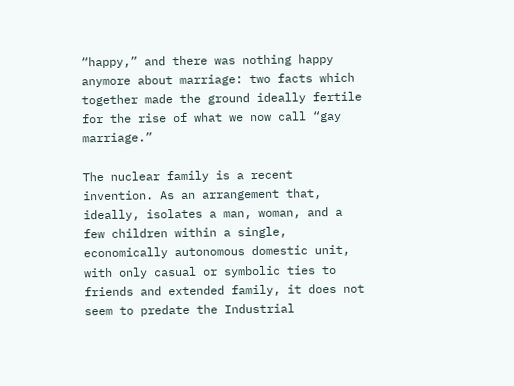“happy,” and there was nothing happy anymore about marriage: two facts which together made the ground ideally fertile for the rise of what we now call “gay marriage.”

The nuclear family is a recent invention. As an arrangement that, ideally, isolates a man, woman, and a few children within a single, economically autonomous domestic unit, with only casual or symbolic ties to friends and extended family, it does not seem to predate the Industrial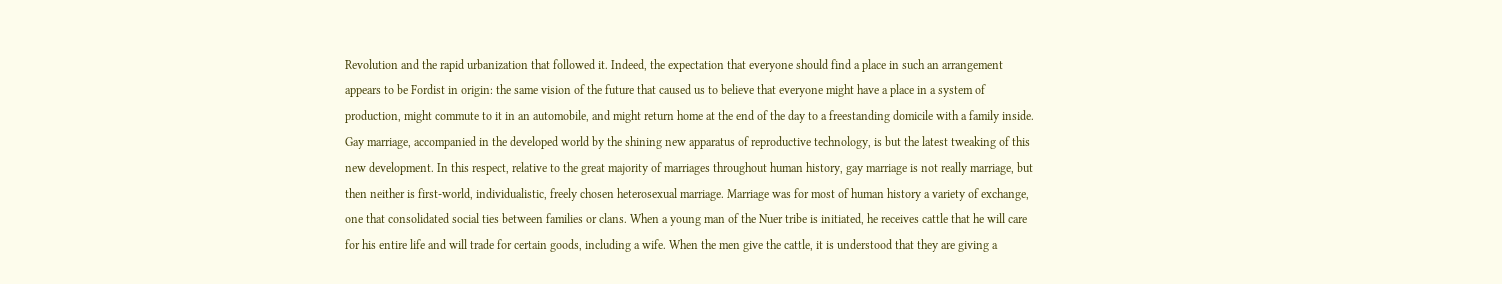Revolution and the rapid urbanization that followed it. Indeed, the expectation that everyone should find a place in such an arrangement appears to be Fordist in origin: the same vision of the future that caused us to believe that everyone might have a place in a system of production, might commute to it in an automobile, and might return home at the end of the day to a freestanding domicile with a family inside. Gay marriage, accompanied in the developed world by the shining new apparatus of reproductive technology, is but the latest tweaking of this new development. In this respect, relative to the great majority of marriages throughout human history, gay marriage is not really marriage, but then neither is first-world, individualistic, freely chosen heterosexual marriage. Marriage was for most of human history a variety of exchange, one that consolidated social ties between families or clans. When a young man of the Nuer tribe is initiated, he receives cattle that he will care for his entire life and will trade for certain goods, including a wife. When the men give the cattle, it is understood that they are giving a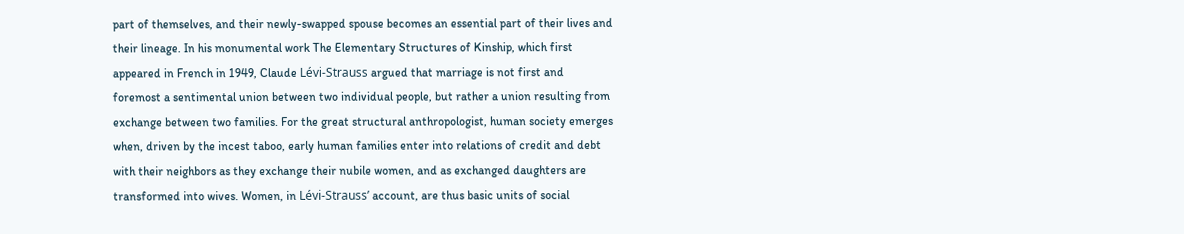part of themselves, and their newly-swapped spouse becomes an essential part of their lives and their lineage. In his monumental work The Elementary Structures of Kinship, which first appeared in French in 1949, Claude Lévi-Strauss argued that marriage is not first and foremost a sentimental union between two individual people, but rather a union resulting from exchange between two families. For the great structural anthropologist, human society emerges when, driven by the incest taboo, early human families enter into relations of credit and debt with their neighbors as they exchange their nubile women, and as exchanged daughters are transformed into wives. Women, in Lévi-Strauss’ account, are thus basic units of social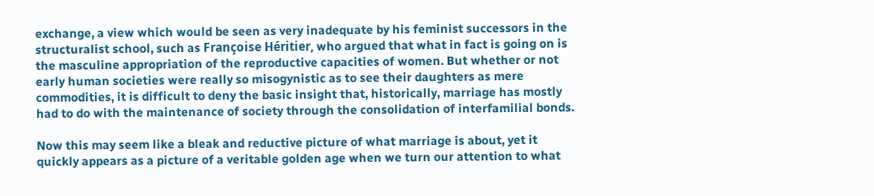exchange, a view which would be seen as very inadequate by his feminist successors in the structuralist school, such as Françoise Héritier, who argued that what in fact is going on is the masculine appropriation of the reproductive capacities of women. But whether or not early human societies were really so misogynistic as to see their daughters as mere commodities, it is difficult to deny the basic insight that, historically, marriage has mostly had to do with the maintenance of society through the consolidation of interfamilial bonds.

Now this may seem like a bleak and reductive picture of what marriage is about, yet it quickly appears as a picture of a veritable golden age when we turn our attention to what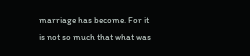marriage has become. For it is not so much that what was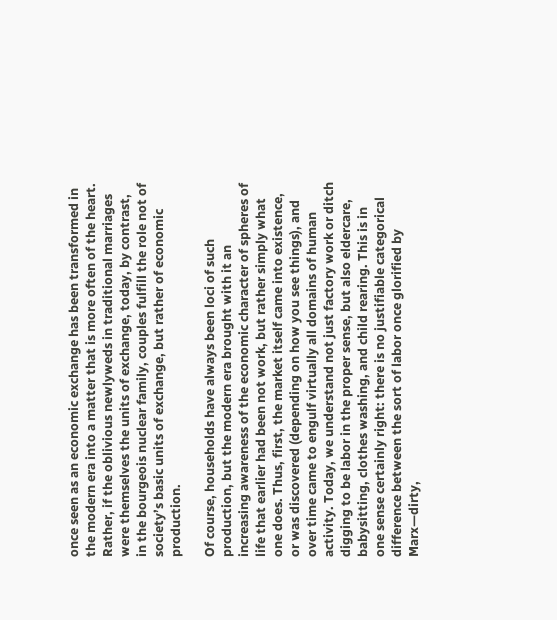once seen as an economic exchange has been transformed in the modern era into a matter that is more often of the heart. Rather, if the oblivious newlyweds in traditional marriages were themselves the units of exchange, today, by contrast, in the bourgeois nuclear family, couples fulfill the role not of society’s basic units of exchange, but rather of economic production.

Of course, households have always been loci of such production, but the modern era brought with it an increasing awareness of the economic character of spheres of life that earlier had been not work, but rather simply what one does. Thus, first, the market itself came into existence, or was discovered (depending on how you see things), and over time came to engulf virtually all domains of human activity. Today, we understand not just factory work or ditch digging to be labor in the proper sense, but also eldercare, babysitting, clothes washing, and child rearing. This is in one sense certainly right: there is no justifiable categorical difference between the sort of labor once glorified by Marx—dirty,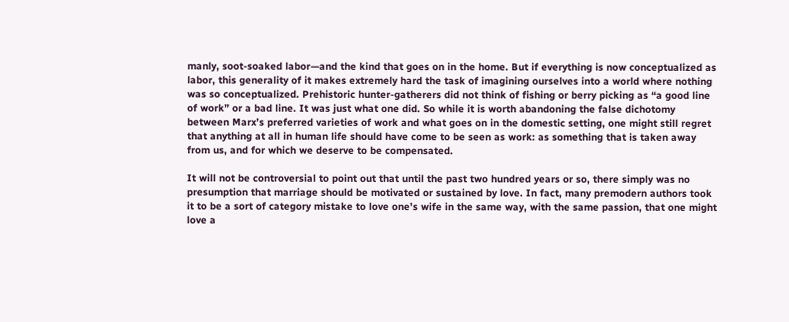manly, soot-soaked labor—and the kind that goes on in the home. But if everything is now conceptualized as labor, this generality of it makes extremely hard the task of imagining ourselves into a world where nothing was so conceptualized. Prehistoric hunter-gatherers did not think of fishing or berry picking as “a good line of work” or a bad line. It was just what one did. So while it is worth abandoning the false dichotomy between Marx’s preferred varieties of work and what goes on in the domestic setting, one might still regret that anything at all in human life should have come to be seen as work: as something that is taken away from us, and for which we deserve to be compensated.

It will not be controversial to point out that until the past two hundred years or so, there simply was no presumption that marriage should be motivated or sustained by love. In fact, many premodern authors took it to be a sort of category mistake to love one’s wife in the same way, with the same passion, that one might love a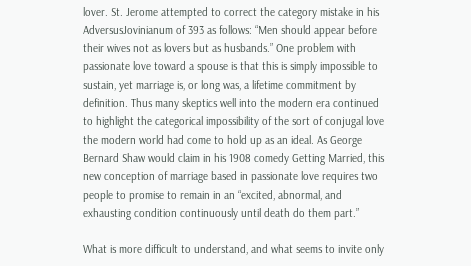lover. St. Jerome attempted to correct the category mistake in his AdversusJovinianum of 393 as follows: “Men should appear before their wives not as lovers but as husbands.” One problem with passionate love toward a spouse is that this is simply impossible to sustain, yet marriage is, or long was, a lifetime commitment by definition. Thus many skeptics well into the modern era continued to highlight the categorical impossibility of the sort of conjugal love the modern world had come to hold up as an ideal. As George Bernard Shaw would claim in his 1908 comedy Getting Married, this new conception of marriage based in passionate love requires two people to promise to remain in an “excited, abnormal, and exhausting condition continuously until death do them part.”

What is more difficult to understand, and what seems to invite only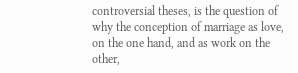controversial theses, is the question of why the conception of marriage as love, on the one hand, and as work on the other,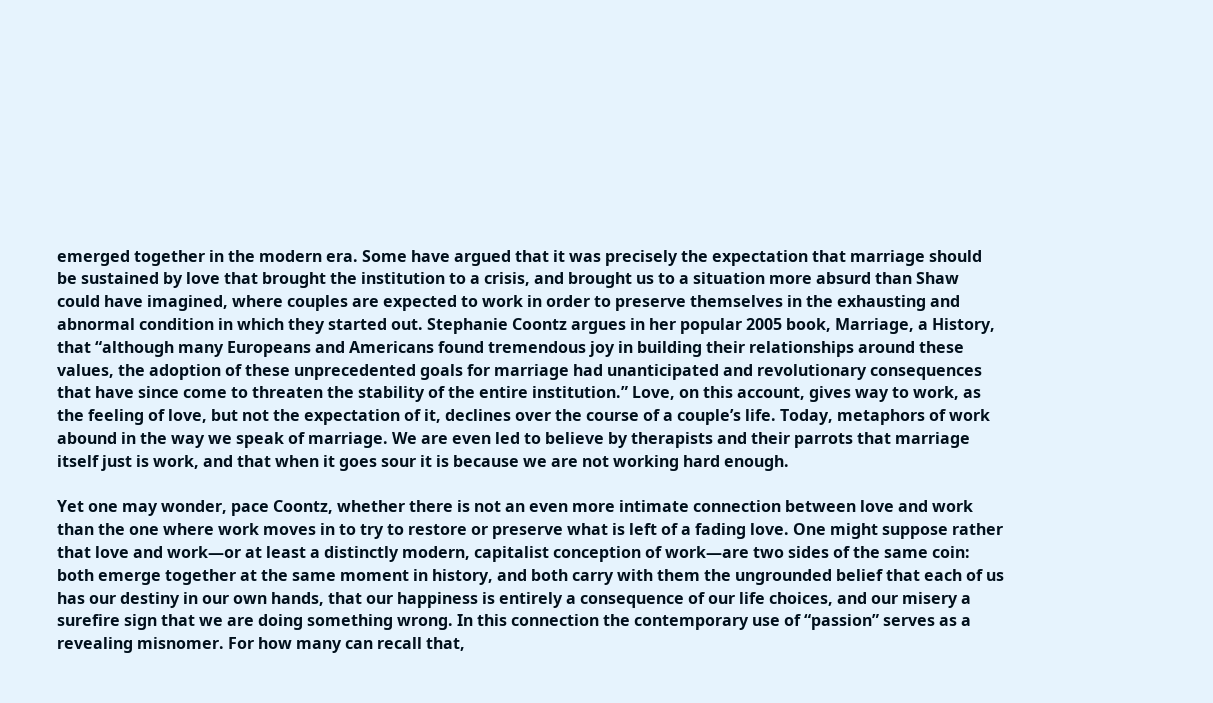emerged together in the modern era. Some have argued that it was precisely the expectation that marriage should be sustained by love that brought the institution to a crisis, and brought us to a situation more absurd than Shaw could have imagined, where couples are expected to work in order to preserve themselves in the exhausting and abnormal condition in which they started out. Stephanie Coontz argues in her popular 2005 book, Marriage, a History, that “although many Europeans and Americans found tremendous joy in building their relationships around these values, the adoption of these unprecedented goals for marriage had unanticipated and revolutionary consequences that have since come to threaten the stability of the entire institution.” Love, on this account, gives way to work, as the feeling of love, but not the expectation of it, declines over the course of a couple’s life. Today, metaphors of work abound in the way we speak of marriage. We are even led to believe by therapists and their parrots that marriage itself just is work, and that when it goes sour it is because we are not working hard enough.

Yet one may wonder, pace Coontz, whether there is not an even more intimate connection between love and work than the one where work moves in to try to restore or preserve what is left of a fading love. One might suppose rather that love and work—or at least a distinctly modern, capitalist conception of work—are two sides of the same coin: both emerge together at the same moment in history, and both carry with them the ungrounded belief that each of us has our destiny in our own hands, that our happiness is entirely a consequence of our life choices, and our misery a surefire sign that we are doing something wrong. In this connection the contemporary use of “passion” serves as a revealing misnomer. For how many can recall that,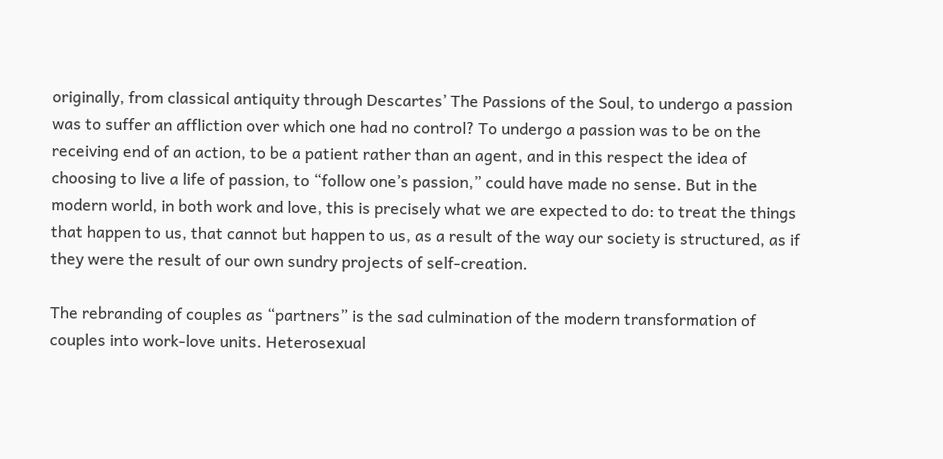originally, from classical antiquity through Descartes’ The Passions of the Soul, to undergo a passion was to suffer an affliction over which one had no control? To undergo a passion was to be on the receiving end of an action, to be a patient rather than an agent, and in this respect the idea of choosing to live a life of passion, to “follow one’s passion,” could have made no sense. But in the modern world, in both work and love, this is precisely what we are expected to do: to treat the things that happen to us, that cannot but happen to us, as a result of the way our society is structured, as if they were the result of our own sundry projects of self-creation.

The rebranding of couples as “partners” is the sad culmination of the modern transformation of couples into work-love units. Heterosexual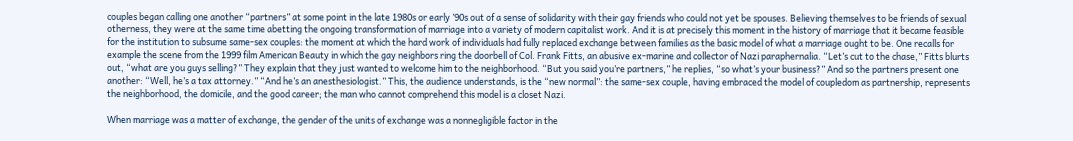couples began calling one another “partners” at some point in the late 1980s or early ’90s out of a sense of solidarity with their gay friends who could not yet be spouses. Believing themselves to be friends of sexual otherness, they were at the same time abetting the ongoing transformation of marriage into a variety of modern capitalist work. And it is at precisely this moment in the history of marriage that it became feasible for the institution to subsume same-sex couples: the moment at which the hard work of individuals had fully replaced exchange between families as the basic model of what a marriage ought to be. One recalls for example the scene from the 1999 film American Beauty in which the gay neighbors ring the doorbell of Col. Frank Fitts, an abusive ex-marine and collector of Nazi paraphernalia. “Let’s cut to the chase,” Fitts blurts out, “what are you guys selling?” They explain that they just wanted to welcome him to the neighborhood. “But you said you’re partners,” he replies, “so what’s your business?” And so the partners present one another: “Well, he’s a tax attorney.” “And he’s an anesthesiologist.” This, the audience understands, is the “new normal”: the same-sex couple, having embraced the model of coupledom as partnership, represents the neighborhood, the domicile, and the good career; the man who cannot comprehend this model is a closet Nazi.

When marriage was a matter of exchange, the gender of the units of exchange was a nonnegligible factor in the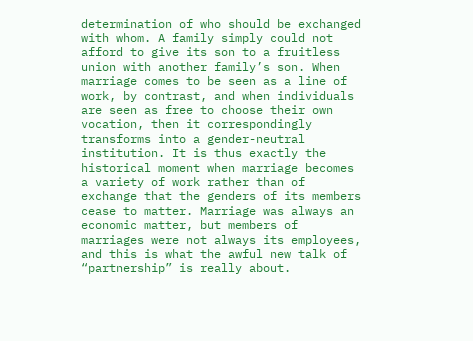determination of who should be exchanged with whom. A family simply could not afford to give its son to a fruitless union with another family’s son. When marriage comes to be seen as a line of work, by contrast, and when individuals are seen as free to choose their own vocation, then it correspondingly transforms into a gender-neutral institution. It is thus exactly the historical moment when marriage becomes a variety of work rather than of exchange that the genders of its members cease to matter. Marriage was always an economic matter, but members of marriages were not always its employees, and this is what the awful new talk of “partnership” is really about.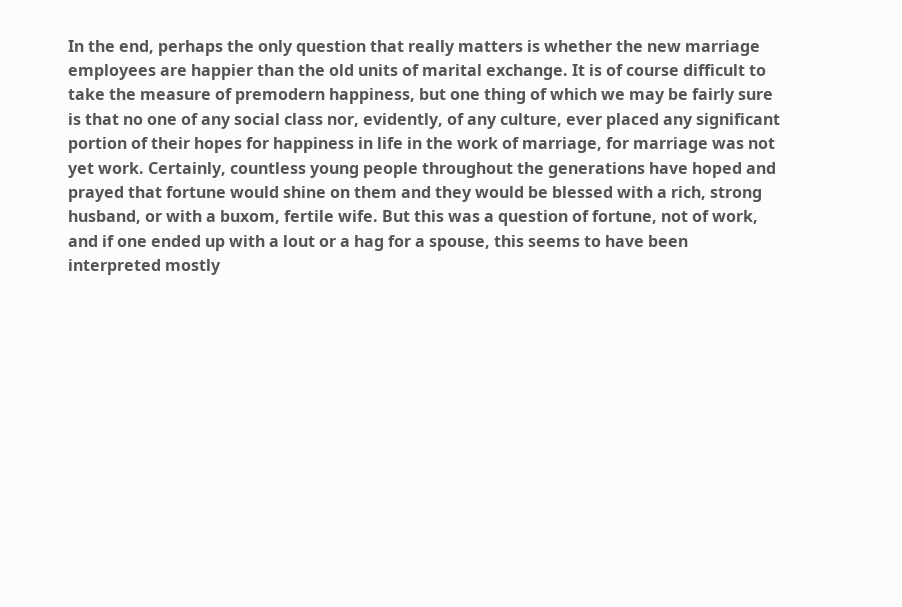In the end, perhaps the only question that really matters is whether the new marriage employees are happier than the old units of marital exchange. It is of course difficult to take the measure of premodern happiness, but one thing of which we may be fairly sure is that no one of any social class nor, evidently, of any culture, ever placed any significant portion of their hopes for happiness in life in the work of marriage, for marriage was not yet work. Certainly, countless young people throughout the generations have hoped and prayed that fortune would shine on them and they would be blessed with a rich, strong husband, or with a buxom, fertile wife. But this was a question of fortune, not of work, and if one ended up with a lout or a hag for a spouse, this seems to have been interpreted mostly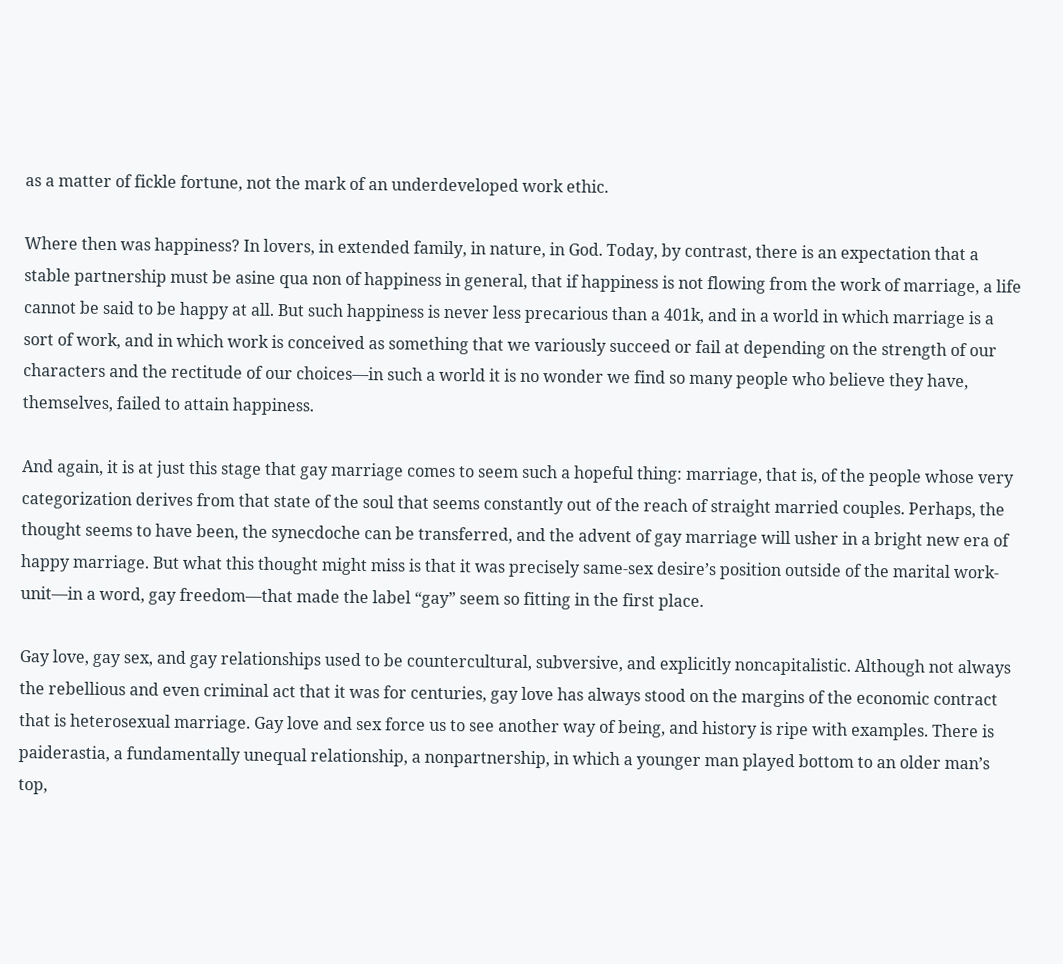as a matter of fickle fortune, not the mark of an underdeveloped work ethic.

Where then was happiness? In lovers, in extended family, in nature, in God. Today, by contrast, there is an expectation that a stable partnership must be asine qua non of happiness in general, that if happiness is not flowing from the work of marriage, a life cannot be said to be happy at all. But such happiness is never less precarious than a 401k, and in a world in which marriage is a sort of work, and in which work is conceived as something that we variously succeed or fail at depending on the strength of our characters and the rectitude of our choices—in such a world it is no wonder we find so many people who believe they have, themselves, failed to attain happiness.

And again, it is at just this stage that gay marriage comes to seem such a hopeful thing: marriage, that is, of the people whose very categorization derives from that state of the soul that seems constantly out of the reach of straight married couples. Perhaps, the thought seems to have been, the synecdoche can be transferred, and the advent of gay marriage will usher in a bright new era of happy marriage. But what this thought might miss is that it was precisely same-sex desire’s position outside of the marital work-unit—in a word, gay freedom—that made the label “gay” seem so fitting in the first place.

Gay love, gay sex, and gay relationships used to be countercultural, subversive, and explicitly noncapitalistic. Although not always the rebellious and even criminal act that it was for centuries, gay love has always stood on the margins of the economic contract that is heterosexual marriage. Gay love and sex force us to see another way of being, and history is ripe with examples. There is paiderastia, a fundamentally unequal relationship, a nonpartnership, in which a younger man played bottom to an older man’s top,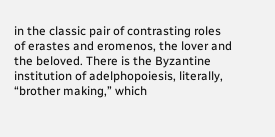in the classic pair of contrasting roles of erastes and eromenos, the lover and the beloved. There is the Byzantine institution of adelphopoiesis, literally, “brother making,” which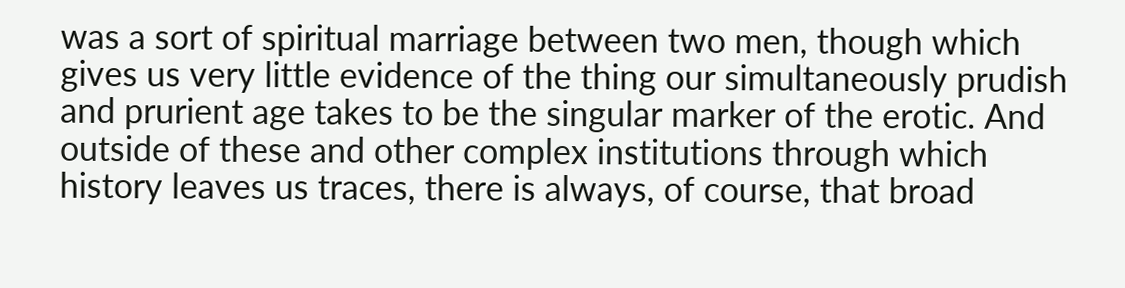was a sort of spiritual marriage between two men, though which gives us very little evidence of the thing our simultaneously prudish and prurient age takes to be the singular marker of the erotic. And outside of these and other complex institutions through which history leaves us traces, there is always, of course, that broad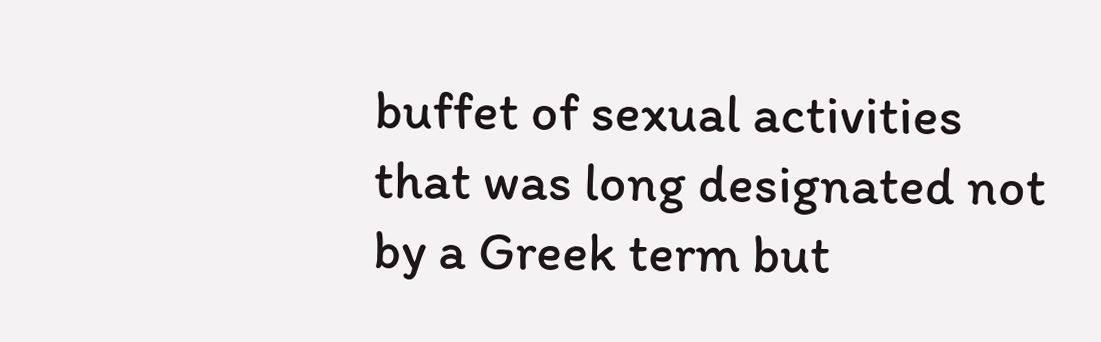buffet of sexual activities that was long designated not by a Greek term but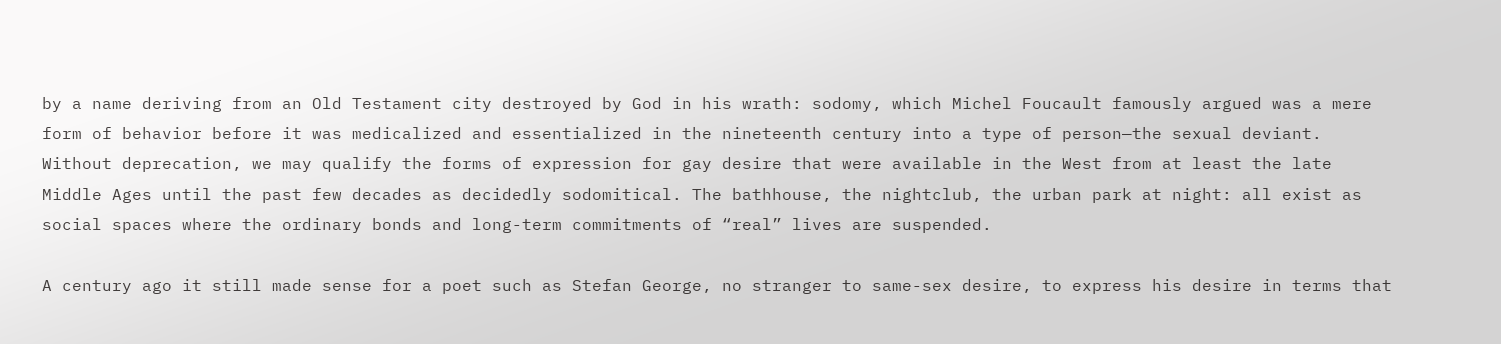by a name deriving from an Old Testament city destroyed by God in his wrath: sodomy, which Michel Foucault famously argued was a mere form of behavior before it was medicalized and essentialized in the nineteenth century into a type of person—the sexual deviant. Without deprecation, we may qualify the forms of expression for gay desire that were available in the West from at least the late Middle Ages until the past few decades as decidedly sodomitical. The bathhouse, the nightclub, the urban park at night: all exist as social spaces where the ordinary bonds and long-term commitments of “real” lives are suspended.

A century ago it still made sense for a poet such as Stefan George, no stranger to same-sex desire, to express his desire in terms that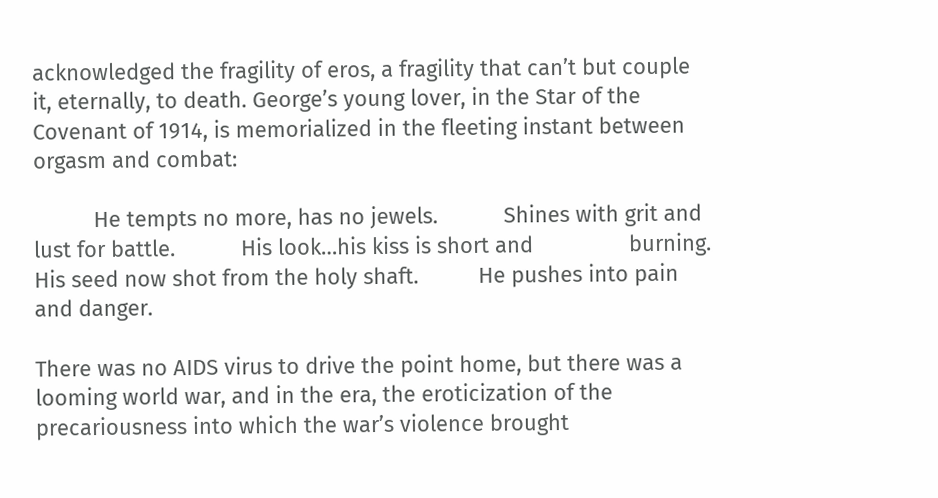acknowledged the fragility of eros, a fragility that can’t but couple it, eternally, to death. George’s young lover, in the Star of the Covenant of 1914, is memorialized in the fleeting instant between orgasm and combat:

          He tempts no more, has no jewels.           Shines with grit and lust for battle.           His look…his kiss is short and                burning.           His seed now shot from the holy shaft.          He pushes into pain and danger.

There was no AIDS virus to drive the point home, but there was a looming world war, and in the era, the eroticization of the precariousness into which the war’s violence brought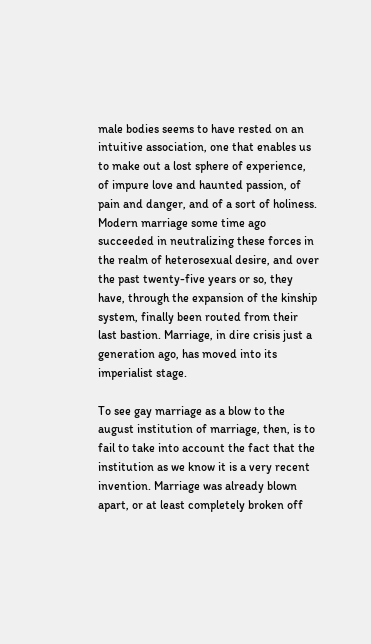male bodies seems to have rested on an intuitive association, one that enables us to make out a lost sphere of experience, of impure love and haunted passion, of pain and danger, and of a sort of holiness. Modern marriage some time ago succeeded in neutralizing these forces in the realm of heterosexual desire, and over the past twenty-five years or so, they have, through the expansion of the kinship system, finally been routed from their last bastion. Marriage, in dire crisis just a generation ago, has moved into its imperialist stage.

To see gay marriage as a blow to the august institution of marriage, then, is to fail to take into account the fact that the institution as we know it is a very recent invention. Marriage was already blown apart, or at least completely broken off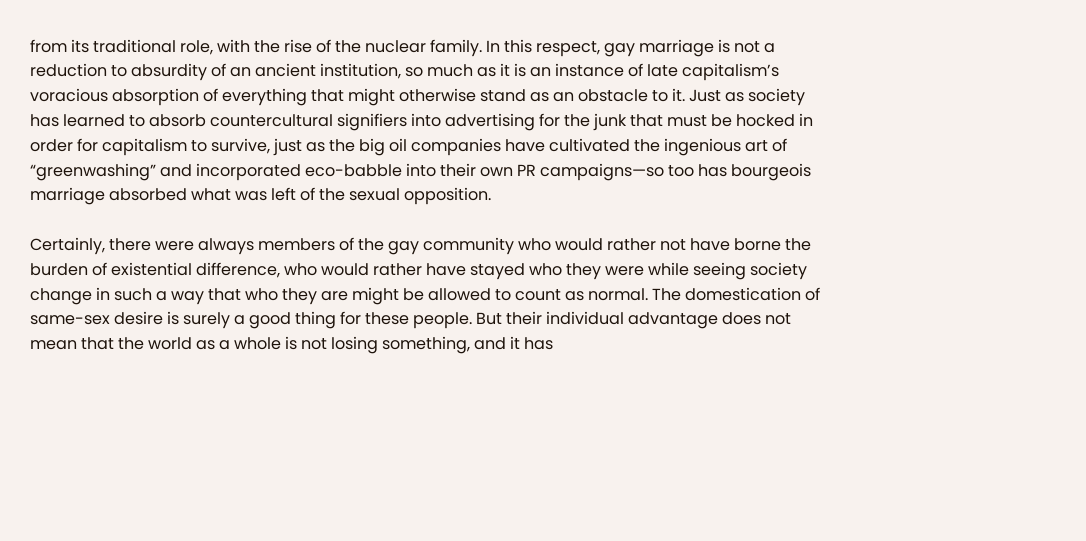from its traditional role, with the rise of the nuclear family. In this respect, gay marriage is not a reduction to absurdity of an ancient institution, so much as it is an instance of late capitalism’s voracious absorption of everything that might otherwise stand as an obstacle to it. Just as society has learned to absorb countercultural signifiers into advertising for the junk that must be hocked in order for capitalism to survive, just as the big oil companies have cultivated the ingenious art of “greenwashing” and incorporated eco-babble into their own PR campaigns—so too has bourgeois marriage absorbed what was left of the sexual opposition.

Certainly, there were always members of the gay community who would rather not have borne the burden of existential difference, who would rather have stayed who they were while seeing society change in such a way that who they are might be allowed to count as normal. The domestication of same-sex desire is surely a good thing for these people. But their individual advantage does not mean that the world as a whole is not losing something, and it has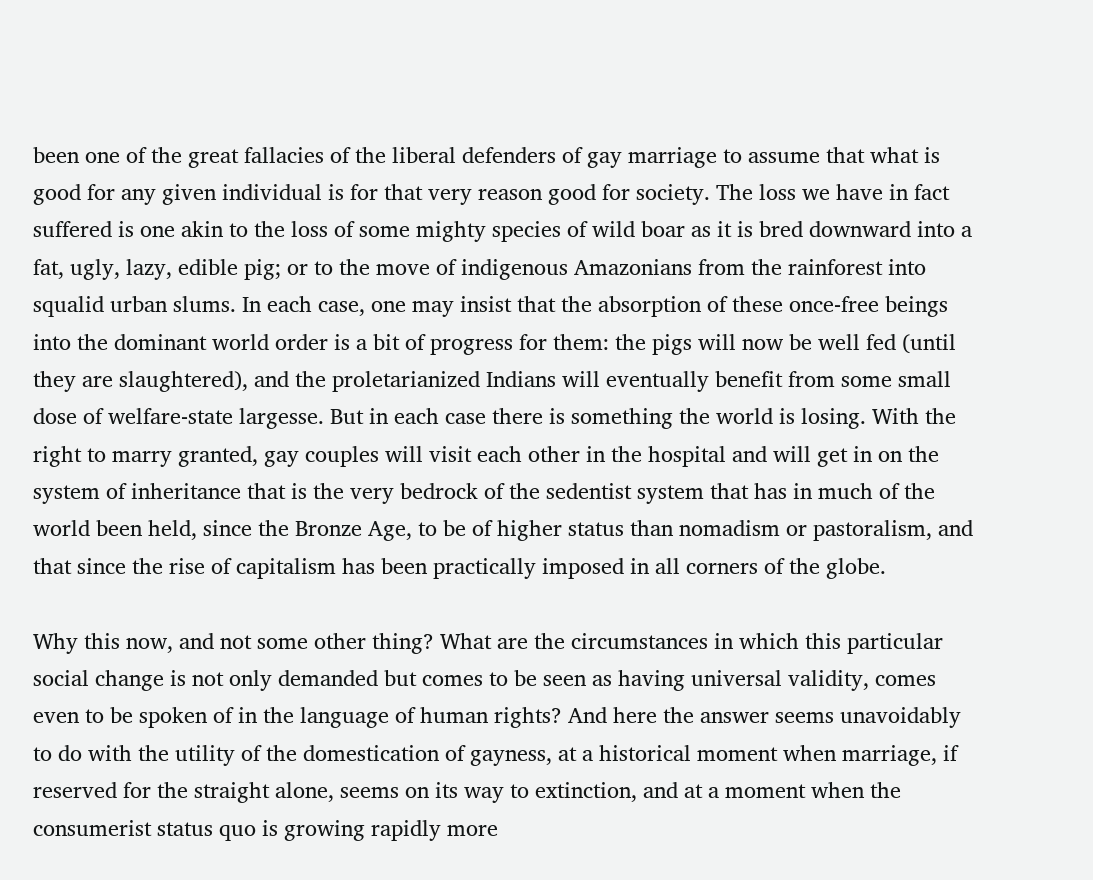been one of the great fallacies of the liberal defenders of gay marriage to assume that what is good for any given individual is for that very reason good for society. The loss we have in fact suffered is one akin to the loss of some mighty species of wild boar as it is bred downward into a fat, ugly, lazy, edible pig; or to the move of indigenous Amazonians from the rainforest into squalid urban slums. In each case, one may insist that the absorption of these once-free beings into the dominant world order is a bit of progress for them: the pigs will now be well fed (until they are slaughtered), and the proletarianized Indians will eventually benefit from some small dose of welfare-state largesse. But in each case there is something the world is losing. With the right to marry granted, gay couples will visit each other in the hospital and will get in on the system of inheritance that is the very bedrock of the sedentist system that has in much of the world been held, since the Bronze Age, to be of higher status than nomadism or pastoralism, and that since the rise of capitalism has been practically imposed in all corners of the globe.

Why this now, and not some other thing? What are the circumstances in which this particular social change is not only demanded but comes to be seen as having universal validity, comes even to be spoken of in the language of human rights? And here the answer seems unavoidably to do with the utility of the domestication of gayness, at a historical moment when marriage, if reserved for the straight alone, seems on its way to extinction, and at a moment when the consumerist status quo is growing rapidly more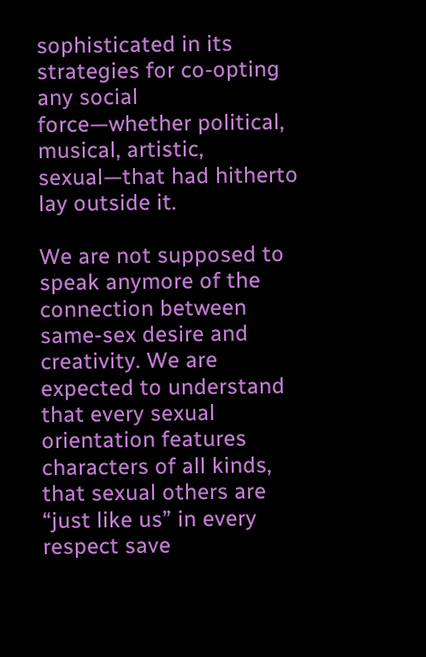sophisticated in its strategies for co-opting any social force—whether political, musical, artistic, sexual—that had hitherto lay outside it.

We are not supposed to speak anymore of the connection between same-sex desire and creativity. We are expected to understand that every sexual orientation features characters of all kinds, that sexual others are “just like us” in every respect save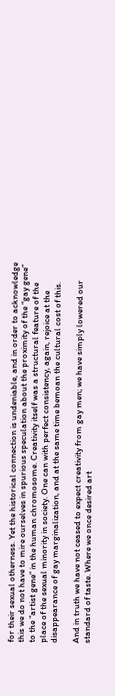for their sexual otherness. Yet the historical connection is undeniable, and in order to acknowledge this we do not have to mire ourselves in spurious speculation about the proximity of the “gay gene” to the “artist gene” in the human chromosome. Creativity itself was a structural feature of the place of the sexual minority in society. One can with perfect consistency, again, rejoice at the disappearance of gay marginalization, and at the same time bemoan the cultural cost of this.

And in truth we have not ceased to expect creativity from gay men; we have simply lowered our standard of taste. Where we once desired art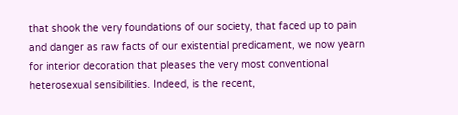that shook the very foundations of our society, that faced up to pain and danger as raw facts of our existential predicament, we now yearn for interior decoration that pleases the very most conventional heterosexual sensibilities. Indeed, is the recent,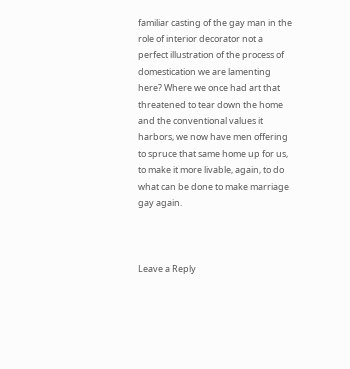familiar casting of the gay man in the role of interior decorator not a perfect illustration of the process of domestication we are lamenting here? Where we once had art that threatened to tear down the home and the conventional values it harbors, we now have men offering to spruce that same home up for us, to make it more livable, again, to do what can be done to make marriage gay again.



Leave a Reply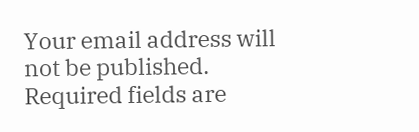Your email address will not be published. Required fields are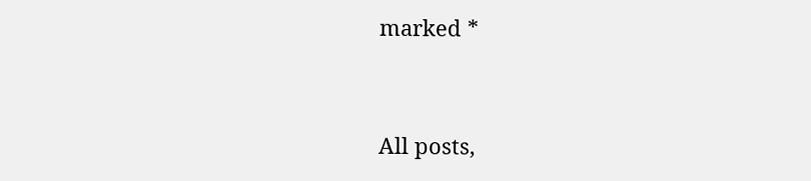marked *


All posts,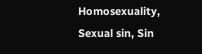Homosexuality, Sexual sin, Sin